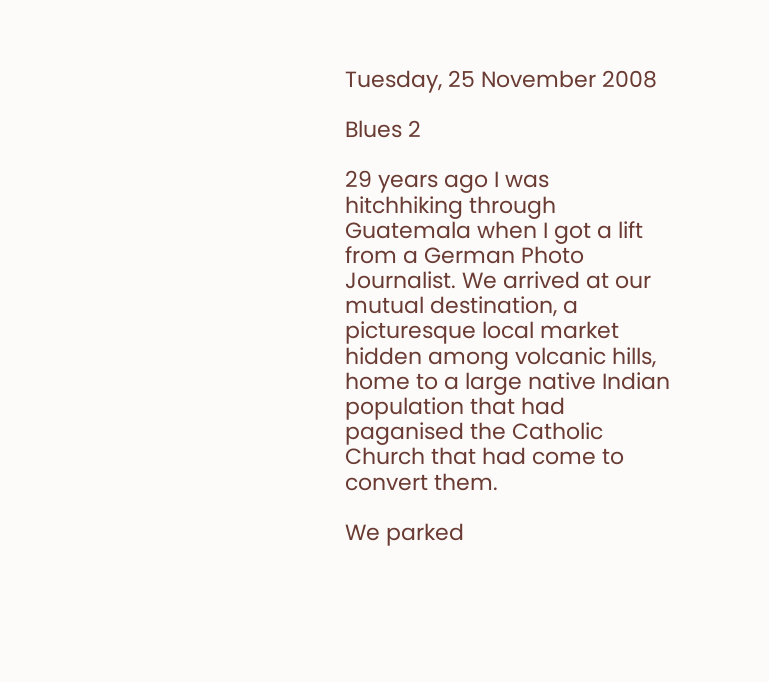Tuesday, 25 November 2008

Blues 2

29 years ago I was hitchhiking through Guatemala when I got a lift from a German Photo Journalist. We arrived at our mutual destination, a picturesque local market hidden among volcanic hills, home to a large native Indian population that had paganised the Catholic Church that had come to convert them.

We parked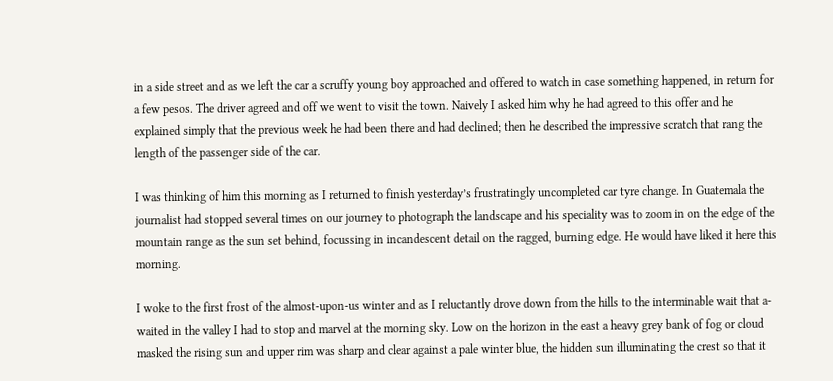in a side street and as we left the car a scruffy young boy approached and offered to watch in case something happened, in return for a few pesos. The driver agreed and off we went to visit the town. Naively I asked him why he had agreed to this offer and he explained simply that the previous week he had been there and had declined; then he described the impressive scratch that rang the length of the passenger side of the car.

I was thinking of him this morning as I returned to finish yesterday’s frustratingly uncompleted car tyre change. In Guatemala the journalist had stopped several times on our journey to photograph the landscape and his speciality was to zoom in on the edge of the mountain range as the sun set behind, focussing in incandescent detail on the ragged, burning edge. He would have liked it here this morning.

I woke to the first frost of the almost-upon-us winter and as I reluctantly drove down from the hills to the interminable wait that a-waited in the valley I had to stop and marvel at the morning sky. Low on the horizon in the east a heavy grey bank of fog or cloud masked the rising sun and upper rim was sharp and clear against a pale winter blue, the hidden sun illuminating the crest so that it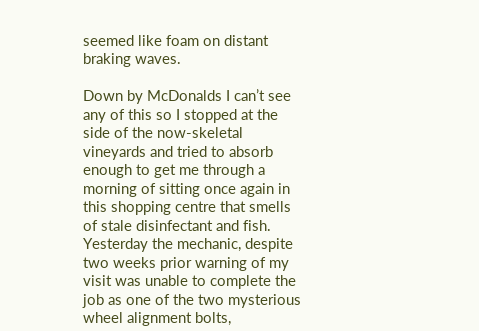seemed like foam on distant braking waves.

Down by McDonalds I can’t see any of this so I stopped at the side of the now-skeletal vineyards and tried to absorb enough to get me through a morning of sitting once again in this shopping centre that smells of stale disinfectant and fish. Yesterday the mechanic, despite two weeks prior warning of my visit was unable to complete the job as one of the two mysterious wheel alignment bolts,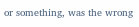or something, was the wrong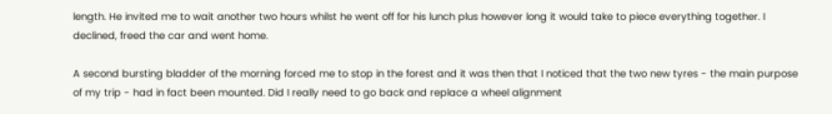length. He invited me to wait another two hours whilst he went off for his lunch plus however long it would take to piece everything together. I declined, freed the car and went home.

A second bursting bladder of the morning forced me to stop in the forest and it was then that I noticed that the two new tyres - the main purpose of my trip - had in fact been mounted. Did I really need to go back and replace a wheel alignment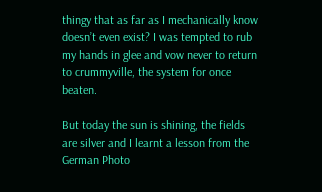thingy that as far as I mechanically know doesn’t even exist? I was tempted to rub my hands in glee and vow never to return to crummyville, the system for once beaten.

But today the sun is shining, the fields are silver and I learnt a lesson from the German Photo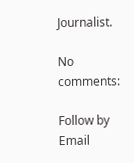Journalist.

No comments:

Follow by Email